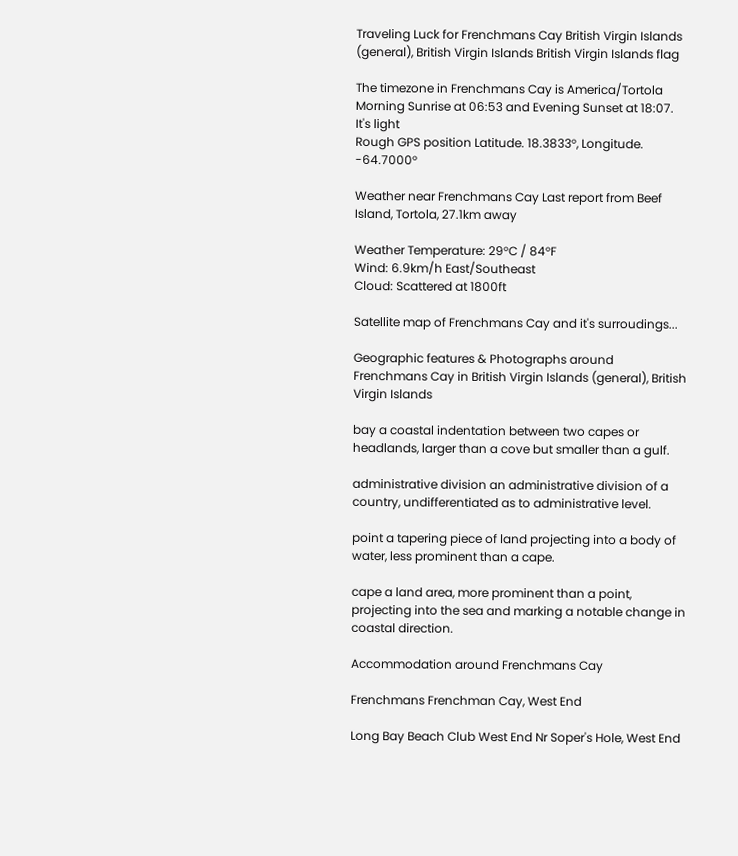Traveling Luck for Frenchmans Cay British Virgin Islands (general), British Virgin Islands British Virgin Islands flag

The timezone in Frenchmans Cay is America/Tortola
Morning Sunrise at 06:53 and Evening Sunset at 18:07. It's light
Rough GPS position Latitude. 18.3833°, Longitude. -64.7000°

Weather near Frenchmans Cay Last report from Beef Island, Tortola, 27.1km away

Weather Temperature: 29°C / 84°F
Wind: 6.9km/h East/Southeast
Cloud: Scattered at 1800ft

Satellite map of Frenchmans Cay and it's surroudings...

Geographic features & Photographs around Frenchmans Cay in British Virgin Islands (general), British Virgin Islands

bay a coastal indentation between two capes or headlands, larger than a cove but smaller than a gulf.

administrative division an administrative division of a country, undifferentiated as to administrative level.

point a tapering piece of land projecting into a body of water, less prominent than a cape.

cape a land area, more prominent than a point, projecting into the sea and marking a notable change in coastal direction.

Accommodation around Frenchmans Cay

Frenchmans Frenchman Cay, West End

Long Bay Beach Club West End Nr Soper's Hole, West End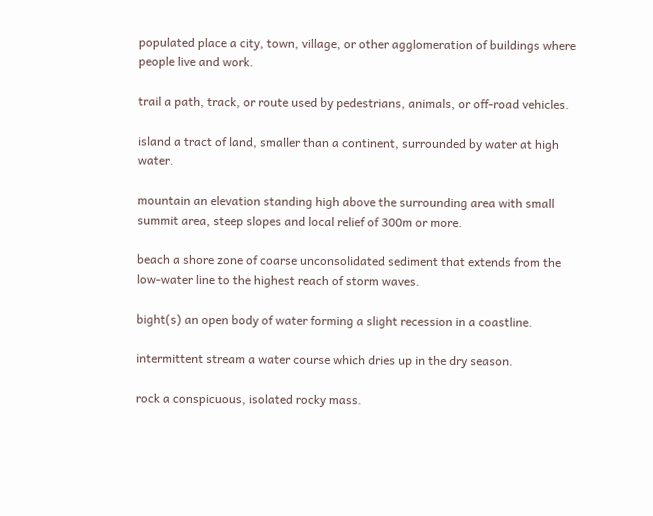populated place a city, town, village, or other agglomeration of buildings where people live and work.

trail a path, track, or route used by pedestrians, animals, or off-road vehicles.

island a tract of land, smaller than a continent, surrounded by water at high water.

mountain an elevation standing high above the surrounding area with small summit area, steep slopes and local relief of 300m or more.

beach a shore zone of coarse unconsolidated sediment that extends from the low-water line to the highest reach of storm waves.

bight(s) an open body of water forming a slight recession in a coastline.

intermittent stream a water course which dries up in the dry season.

rock a conspicuous, isolated rocky mass.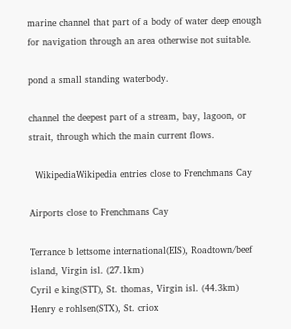marine channel that part of a body of water deep enough for navigation through an area otherwise not suitable.

pond a small standing waterbody.

channel the deepest part of a stream, bay, lagoon, or strait, through which the main current flows.

  WikipediaWikipedia entries close to Frenchmans Cay

Airports close to Frenchmans Cay

Terrance b lettsome international(EIS), Roadtown/beef island, Virgin isl. (27.1km)
Cyril e king(STT), St. thomas, Virgin isl. (44.3km)
Henry e rohlsen(STX), St. criox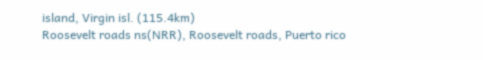island, Virgin isl. (115.4km)
Roosevelt roads ns(NRR), Roosevelt roads, Puerto rico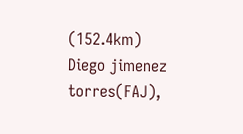(152.4km)
Diego jimenez torres(FAJ),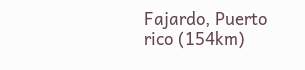Fajardo, Puerto rico (154km)